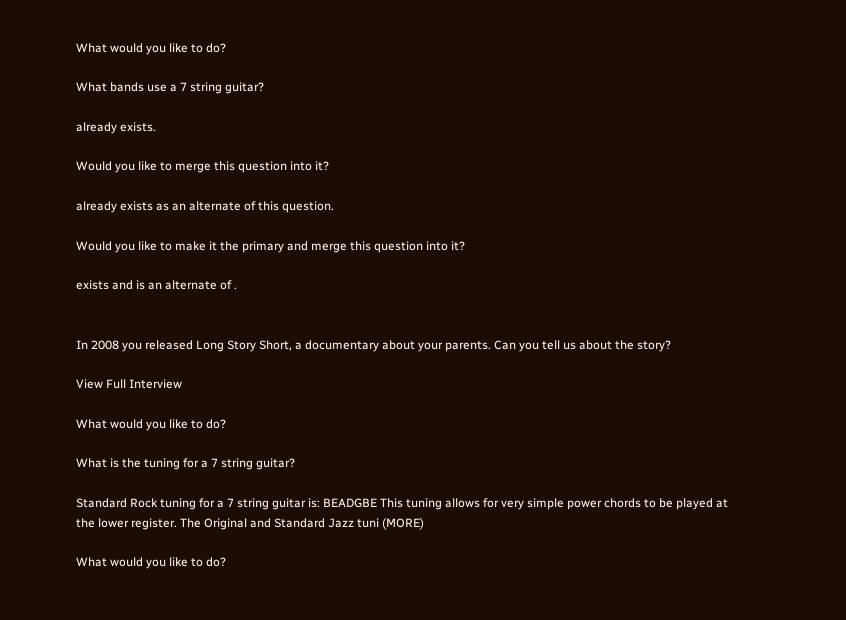What would you like to do?

What bands use a 7 string guitar?

already exists.

Would you like to merge this question into it?

already exists as an alternate of this question.

Would you like to make it the primary and merge this question into it?

exists and is an alternate of .


In 2008 you released Long Story Short, a documentary about your parents. Can you tell us about the story?

View Full Interview

What would you like to do?

What is the tuning for a 7 string guitar?

Standard Rock tuning for a 7 string guitar is: BEADGBE This tuning allows for very simple power chords to be played at the lower register. The Original and Standard Jazz tuni (MORE)

What would you like to do?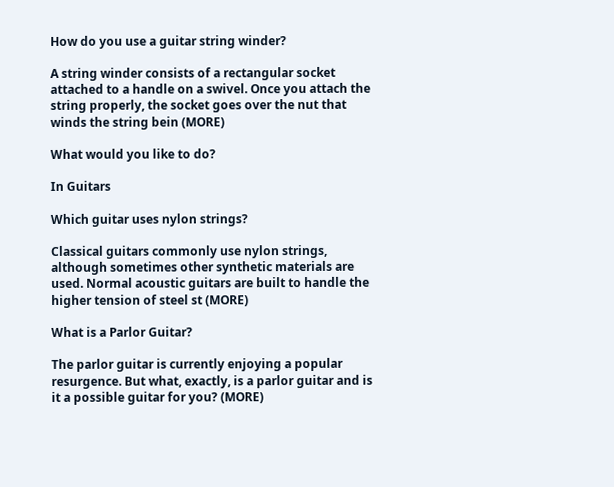How do you use a guitar string winder?

A string winder consists of a rectangular socket attached to a handle on a swivel. Once you attach the string properly, the socket goes over the nut that winds the string bein (MORE)

What would you like to do?

In Guitars

Which guitar uses nylon strings?

Classical guitars commonly use nylon strings, although sometimes other synthetic materials are used. Normal acoustic guitars are built to handle the higher tension of steel st (MORE)

What is a Parlor Guitar?

The parlor guitar is currently enjoying a popular resurgence. But what, exactly, is a parlor guitar and is it a possible guitar for you? (MORE)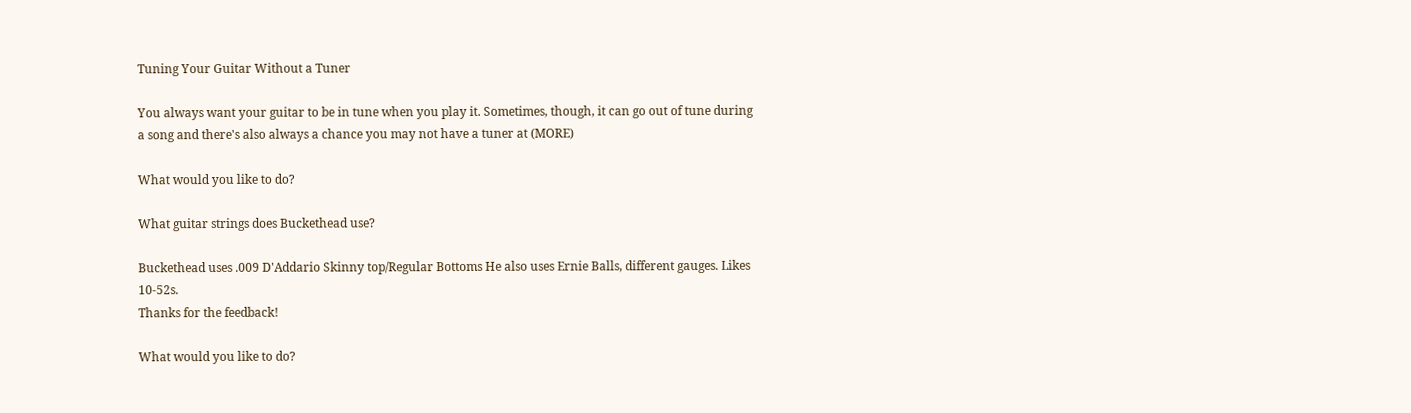Tuning Your Guitar Without a Tuner

You always want your guitar to be in tune when you play it. Sometimes, though, it can go out of tune during a song and there's also always a chance you may not have a tuner at (MORE)

What would you like to do?

What guitar strings does Buckethead use?

Buckethead uses .009 D'Addario Skinny top/Regular Bottoms He also uses Ernie Balls, different gauges. Likes 10-52s.
Thanks for the feedback!

What would you like to do?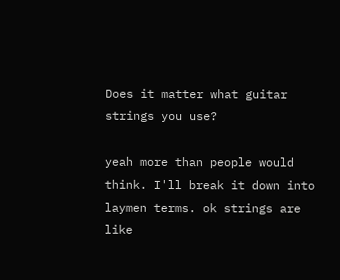Does it matter what guitar strings you use?

yeah more than people would think. I'll break it down into laymen terms. ok strings are like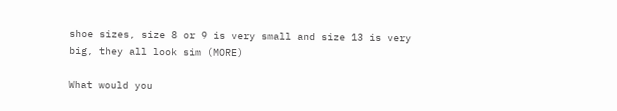shoe sizes, size 8 or 9 is very small and size 13 is very big, they all look sim (MORE)

What would you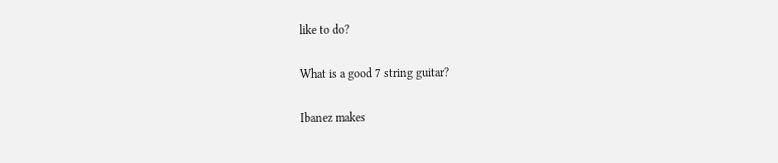like to do?

What is a good 7 string guitar?

Ibanez makes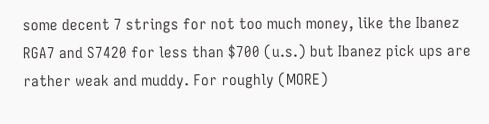some decent 7 strings for not too much money, like the Ibanez RGA7 and S7420 for less than $700 (u.s.) but Ibanez pick ups are rather weak and muddy. For roughly (MORE)